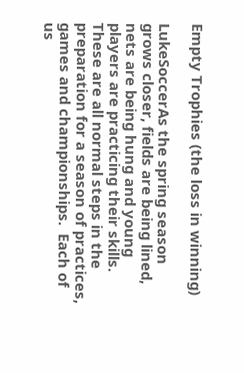Empty Trophies (the loss in winning)

LukeSoccerAs the spring season grows closer, fields are being lined, nets are being hung and young players are practicing their skills.  These are all normal steps in the preparation for a season of practices, games and championships.  Each of us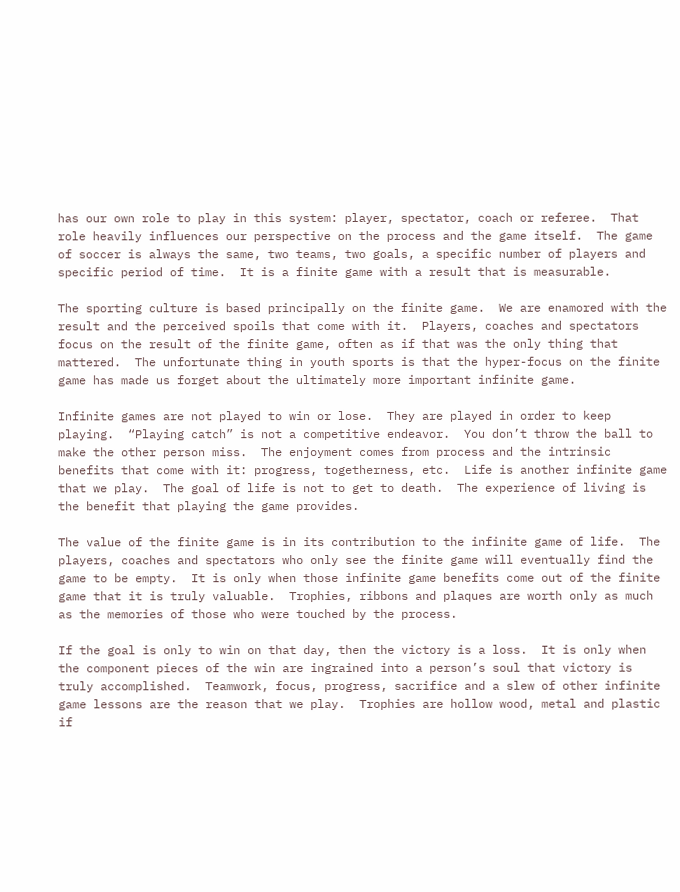has our own role to play in this system: player, spectator, coach or referee.  That role heavily influences our perspective on the process and the game itself.  The game of soccer is always the same, two teams, two goals, a specific number of players and specific period of time.  It is a finite game with a result that is measurable.

The sporting culture is based principally on the finite game.  We are enamored with the result and the perceived spoils that come with it.  Players, coaches and spectators focus on the result of the finite game, often as if that was the only thing that mattered.  The unfortunate thing in youth sports is that the hyper-focus on the finite game has made us forget about the ultimately more important infinite game.

Infinite games are not played to win or lose.  They are played in order to keep playing.  “Playing catch” is not a competitive endeavor.  You don’t throw the ball to make the other person miss.  The enjoyment comes from process and the intrinsic benefits that come with it: progress, togetherness, etc.  Life is another infinite game that we play.  The goal of life is not to get to death.  The experience of living is the benefit that playing the game provides.

The value of the finite game is in its contribution to the infinite game of life.  The players, coaches and spectators who only see the finite game will eventually find the game to be empty.  It is only when those infinite game benefits come out of the finite game that it is truly valuable.  Trophies, ribbons and plaques are worth only as much as the memories of those who were touched by the process.

If the goal is only to win on that day, then the victory is a loss.  It is only when the component pieces of the win are ingrained into a person’s soul that victory is truly accomplished.  Teamwork, focus, progress, sacrifice and a slew of other infinite game lessons are the reason that we play.  Trophies are hollow wood, metal and plastic if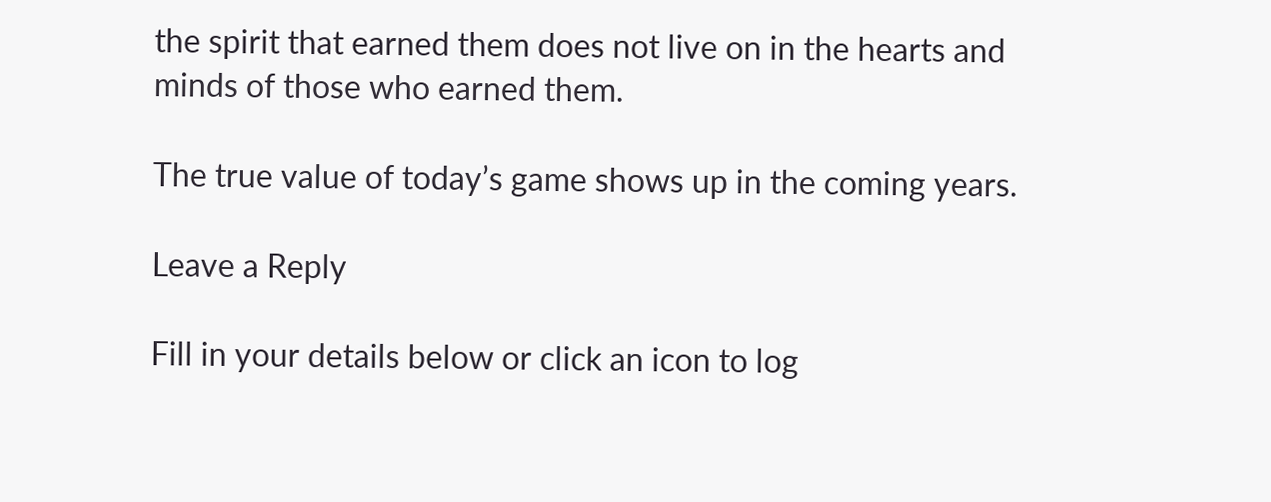the spirit that earned them does not live on in the hearts and minds of those who earned them.

The true value of today’s game shows up in the coming years.

Leave a Reply

Fill in your details below or click an icon to log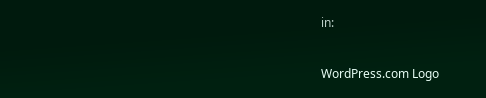in:

WordPress.com Logo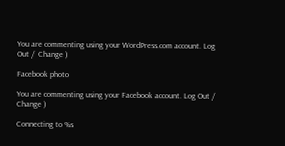You are commenting using your WordPress.com account. Log Out /  Change )

Facebook photo

You are commenting using your Facebook account. Log Out /  Change )

Connecting to %s